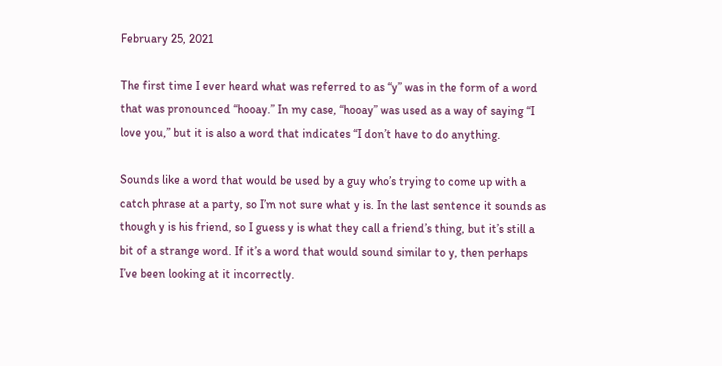February 25, 2021

The first time I ever heard what was referred to as “y” was in the form of a word that was pronounced “hooay.” In my case, “hooay” was used as a way of saying “I love you,” but it is also a word that indicates “I don’t have to do anything.

Sounds like a word that would be used by a guy who’s trying to come up with a catch phrase at a party, so I’m not sure what y is. In the last sentence it sounds as though y is his friend, so I guess y is what they call a friend’s thing, but it’s still a bit of a strange word. If it’s a word that would sound similar to y, then perhaps I’ve been looking at it incorrectly.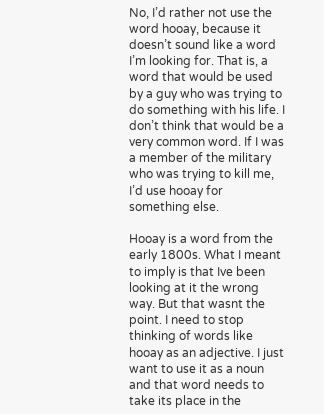No, I’d rather not use the word hooay, because it doesn’t sound like a word I’m looking for. That is, a word that would be used by a guy who was trying to do something with his life. I don’t think that would be a very common word. If I was a member of the military who was trying to kill me, I’d use hooay for something else.

Hooay is a word from the early 1800s. What I meant to imply is that Ive been looking at it the wrong way. But that wasnt the point. I need to stop thinking of words like hooay as an adjective. I just want to use it as a noun and that word needs to take its place in the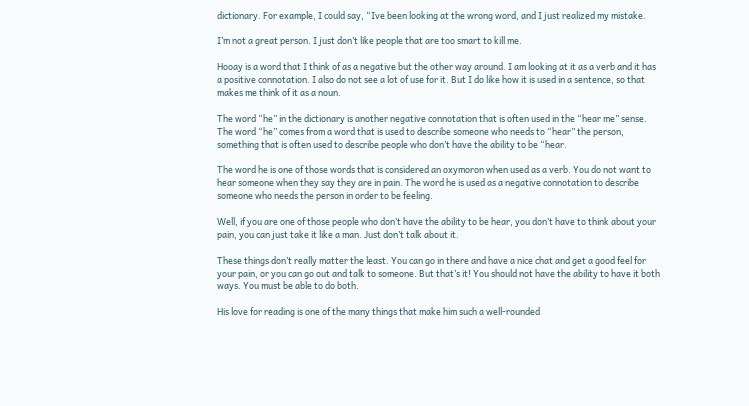dictionary. For example, I could say, “Ive been looking at the wrong word, and I just realized my mistake.

I’m not a great person. I just don’t like people that are too smart to kill me.

Hooay is a word that I think of as a negative but the other way around. I am looking at it as a verb and it has a positive connotation. I also do not see a lot of use for it. But I do like how it is used in a sentence, so that makes me think of it as a noun.

The word “he” in the dictionary is another negative connotation that is often used in the “hear me” sense. The word “he” comes from a word that is used to describe someone who needs to “hear” the person, something that is often used to describe people who don’t have the ability to be “hear.

The word he is one of those words that is considered an oxymoron when used as a verb. You do not want to hear someone when they say they are in pain. The word he is used as a negative connotation to describe someone who needs the person in order to be feeling.

Well, if you are one of those people who don’t have the ability to be hear, you don’t have to think about your pain, you can just take it like a man. Just don’t talk about it.

These things don’t really matter the least. You can go in there and have a nice chat and get a good feel for your pain, or you can go out and talk to someone. But that’s it! You should not have the ability to have it both ways. You must be able to do both.

His love for reading is one of the many things that make him such a well-rounded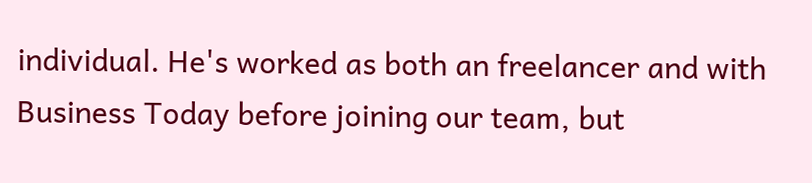individual. He's worked as both an freelancer and with Business Today before joining our team, but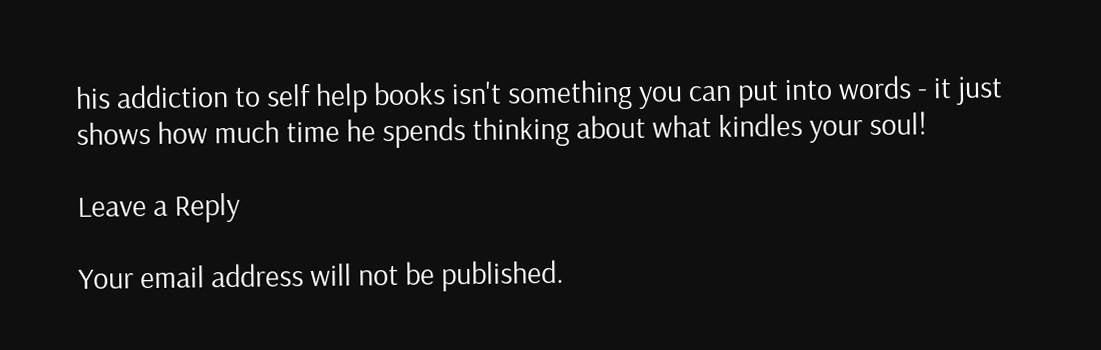his addiction to self help books isn't something you can put into words - it just shows how much time he spends thinking about what kindles your soul!

Leave a Reply

Your email address will not be published.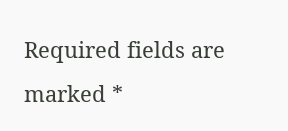Required fields are marked *